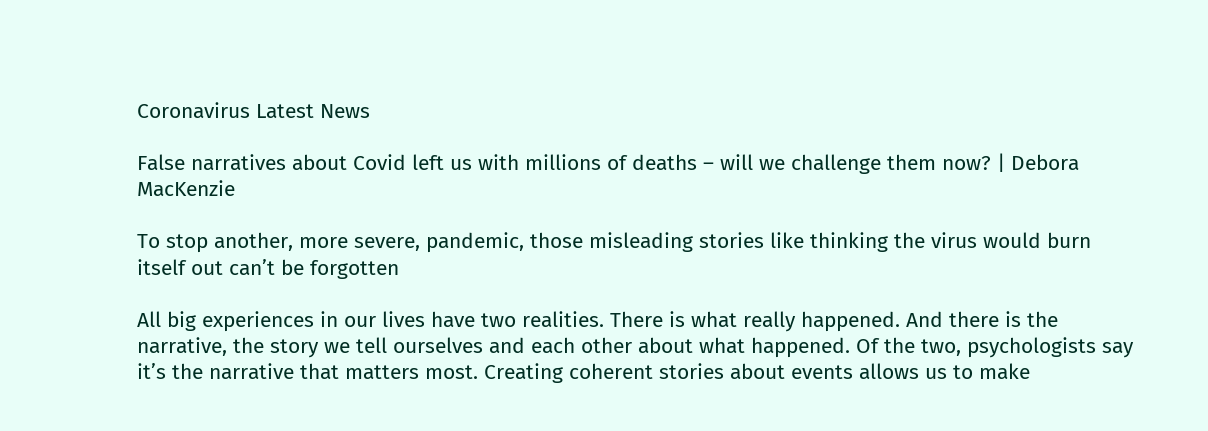Coronavirus Latest News

False narratives about Covid left us with millions of deaths – will we challenge them now? | Debora MacKenzie

To stop another, more severe, pandemic, those misleading stories like thinking the virus would burn itself out can’t be forgotten

All big experiences in our lives have two realities. There is what really happened. And there is the narrative, the story we tell ourselves and each other about what happened. Of the two, psychologists say it’s the narrative that matters most. Creating coherent stories about events allows us to make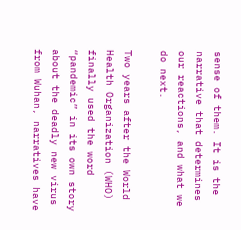sense of them. It is the narrative that determines our reactions, and what we do next.

Two years after the World Health Organization (WHO) finally used the word “pandemic” in its own story about the deadly new virus from Wuhan, narratives have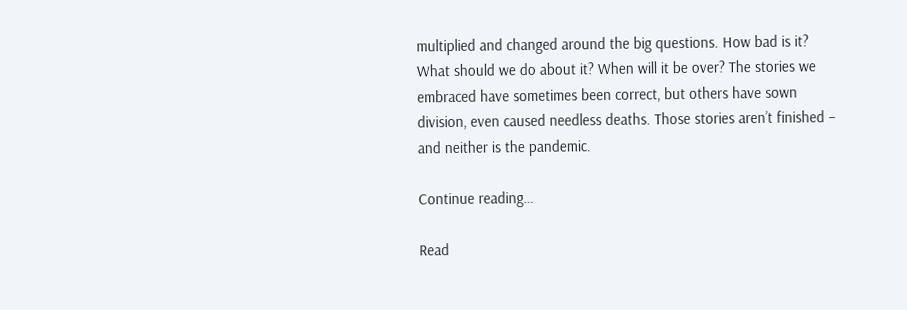multiplied and changed around the big questions. How bad is it? What should we do about it? When will it be over? The stories we embraced have sometimes been correct, but others have sown division, even caused needless deaths. Those stories aren’t finished – and neither is the pandemic.

Continue reading…

Read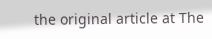the original article at The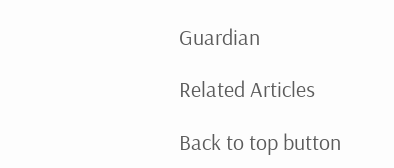Guardian

Related Articles

Back to top button